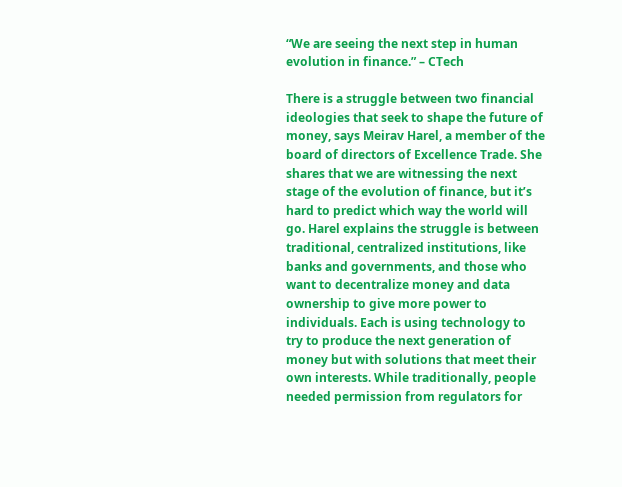“We are seeing the next step in human evolution in finance.” – CTech

There is a struggle between two financial ideologies that seek to shape the future of money, says Meirav Harel, a member of the board of directors of Excellence Trade. She shares that we are witnessing the next stage of the evolution of finance, but it’s hard to predict which way the world will go. Harel explains the struggle is between traditional, centralized institutions, like banks and governments, and those who want to decentralize money and data ownership to give more power to individuals. Each is using technology to try to produce the next generation of money but with solutions that meet their own interests. While traditionally, people needed permission from regulators for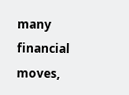many financial moves,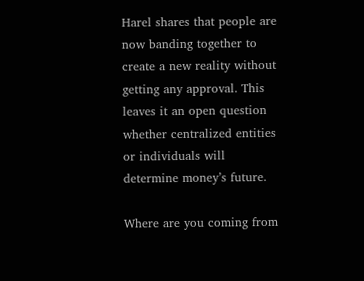Harel shares that people are now banding together to create a new reality without getting any approval. This leaves it an open question whether centralized entities or individuals will determine money’s future.

Where are you coming from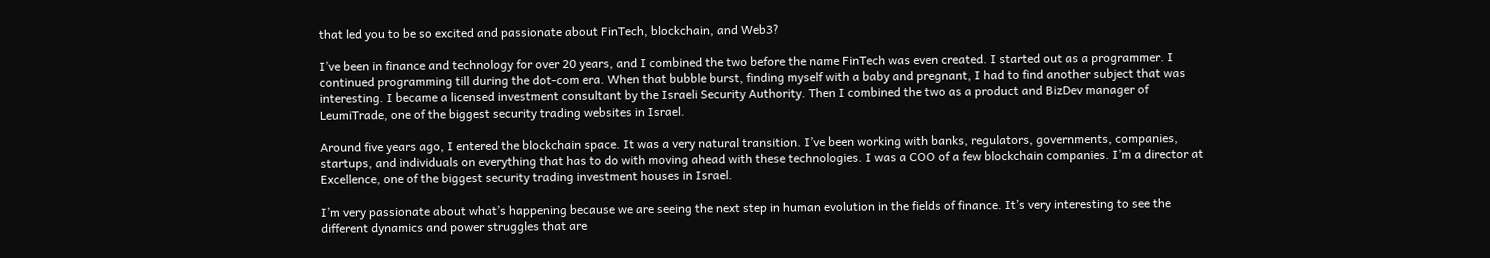that led you to be so excited and passionate about FinTech, blockchain, and Web3?

I’ve been in finance and technology for over 20 years, and I combined the two before the name FinTech was even created. I started out as a programmer. I continued programming till during the dot-com era. When that bubble burst, finding myself with a baby and pregnant, I had to find another subject that was interesting. I became a licensed investment consultant by the Israeli Security Authority. Then I combined the two as a product and BizDev manager of LeumiTrade, one of the biggest security trading websites in Israel.

Around five years ago, I entered the blockchain space. It was a very natural transition. I’ve been working with banks, regulators, governments, companies, startups, and individuals on everything that has to do with moving ahead with these technologies. I was a COO of a few blockchain companies. I’m a director at Excellence, one of the biggest security trading investment houses in Israel.

I’m very passionate about what’s happening because we are seeing the next step in human evolution in the fields of finance. It’s very interesting to see the different dynamics and power struggles that are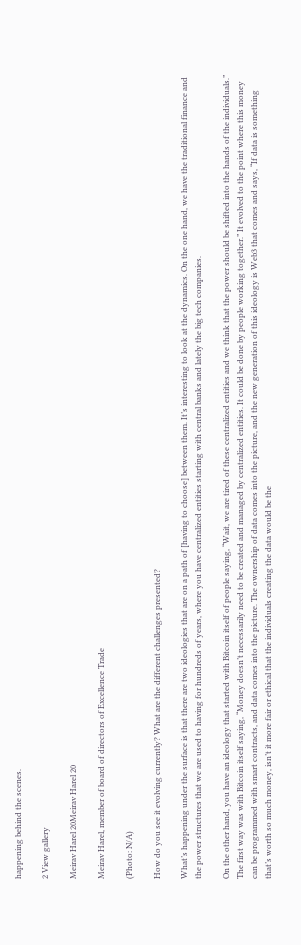happening behind the scenes.

2 View gallery

Meirav Harel 20Meirav Harel 20

Meirav Harel, member of board of directors of Excellence Trade

(Photo: N/A)

How do you see it evolving currently? What are the different challenges presented?

What’s happening under the surface is that there are two ideologies that are on a path of [having to choose] between them. It’s interesting to look at the dynamics. On the one hand, we have the traditional finance and the power structures that we are used to having for hundreds of years, where you have centralized entities starting with central banks and lately the big tech companies.

On the other hand, you have an ideology that started with Bitcoin itself of people saying, “Wait, we are tired of these centralized entities and we think that the power should be shifted into the hands of the individuals.” The first way was with Bitcoin itself saying, “Money doesn’t necessarily need to be created and managed by centralized entities. It could be done by people working together.” It evolved to the point where this money can be programmed with smart contracts, and data comes into the picture. The ownership of data comes into the picture, and the new generation of this ideology is Web3 that comes and says, “If data is something that’s worth so much money, isn’t it more fair or ethical that the individuals creating the data would be the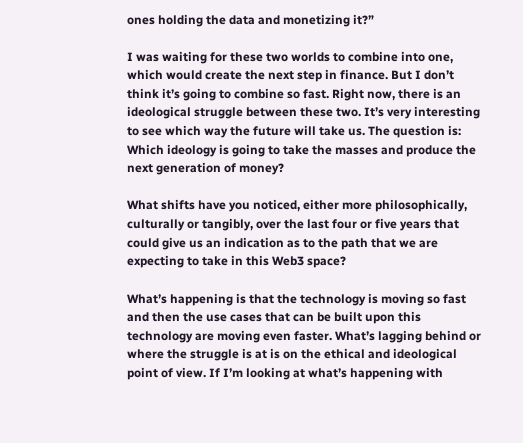ones holding the data and monetizing it?”

I was waiting for these two worlds to combine into one, which would create the next step in finance. But I don’t think it’s going to combine so fast. Right now, there is an ideological struggle between these two. It’s very interesting to see which way the future will take us. The question is: Which ideology is going to take the masses and produce the next generation of money?

What shifts have you noticed, either more philosophically, culturally or tangibly, over the last four or five years that could give us an indication as to the path that we are expecting to take in this Web3 space?

What’s happening is that the technology is moving so fast and then the use cases that can be built upon this technology are moving even faster. What’s lagging behind or where the struggle is at is on the ethical and ideological point of view. If I’m looking at what’s happening with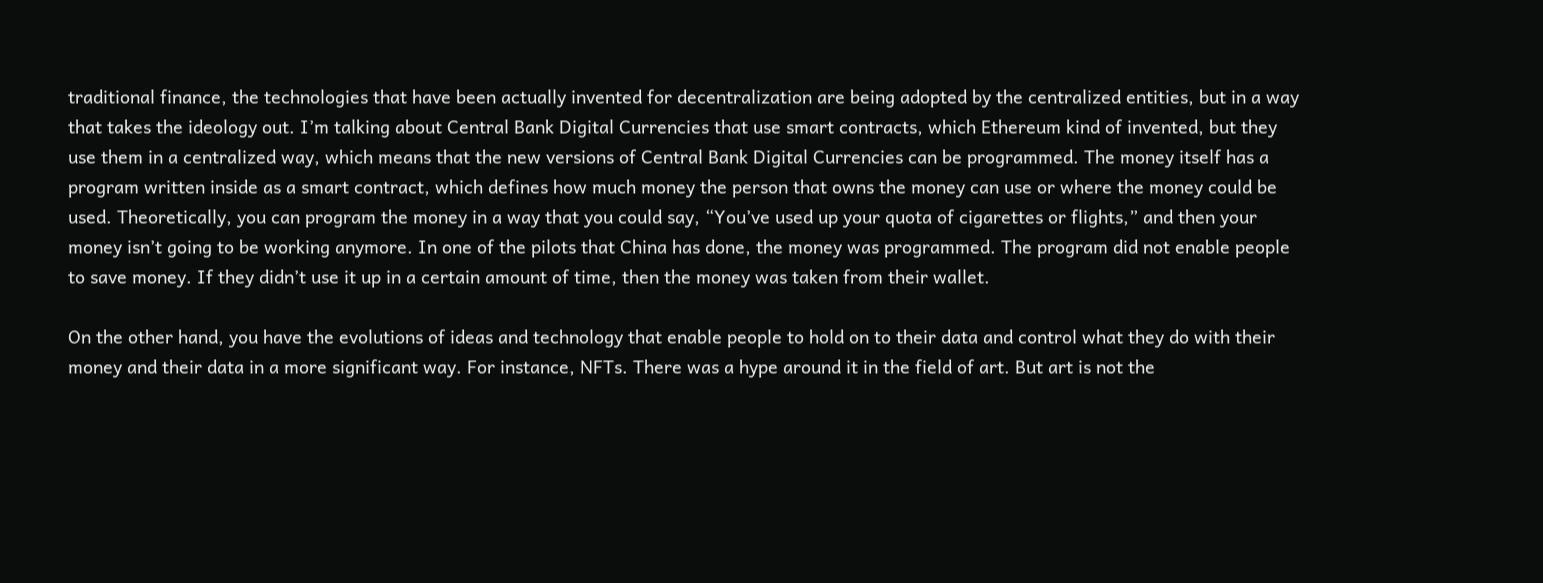traditional finance, the technologies that have been actually invented for decentralization are being adopted by the centralized entities, but in a way that takes the ideology out. I’m talking about Central Bank Digital Currencies that use smart contracts, which Ethereum kind of invented, but they use them in a centralized way, which means that the new versions of Central Bank Digital Currencies can be programmed. The money itself has a program written inside as a smart contract, which defines how much money the person that owns the money can use or where the money could be used. Theoretically, you can program the money in a way that you could say, “You’ve used up your quota of cigarettes or flights,” and then your money isn’t going to be working anymore. In one of the pilots that China has done, the money was programmed. The program did not enable people to save money. If they didn’t use it up in a certain amount of time, then the money was taken from their wallet.

On the other hand, you have the evolutions of ideas and technology that enable people to hold on to their data and control what they do with their money and their data in a more significant way. For instance, NFTs. There was a hype around it in the field of art. But art is not the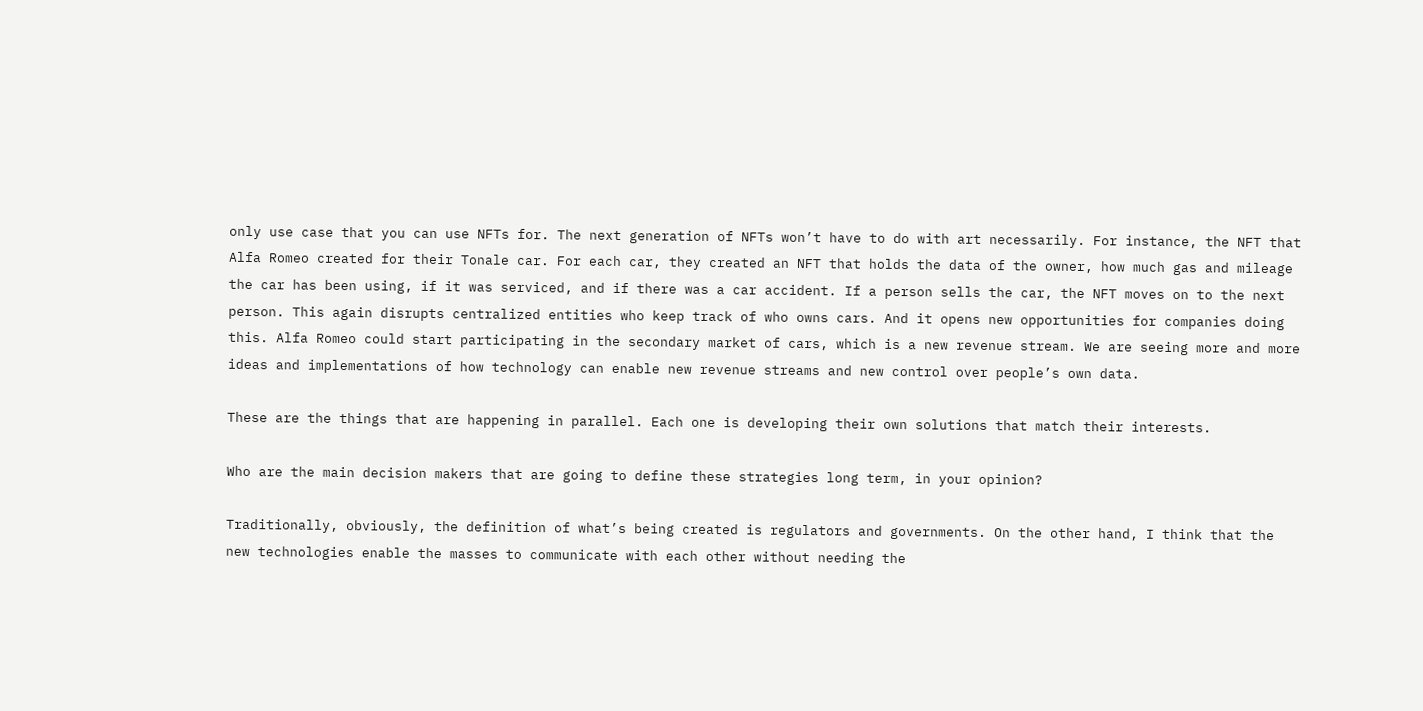only use case that you can use NFTs for. The next generation of NFTs won’t have to do with art necessarily. For instance, the NFT that Alfa Romeo created for their Tonale car. For each car, they created an NFT that holds the data of the owner, how much gas and mileage the car has been using, if it was serviced, and if there was a car accident. If a person sells the car, the NFT moves on to the next person. This again disrupts centralized entities who keep track of who owns cars. And it opens new opportunities for companies doing this. Alfa Romeo could start participating in the secondary market of cars, which is a new revenue stream. We are seeing more and more ideas and implementations of how technology can enable new revenue streams and new control over people’s own data.

These are the things that are happening in parallel. Each one is developing their own solutions that match their interests.

Who are the main decision makers that are going to define these strategies long term, in your opinion?

Traditionally, obviously, the definition of what’s being created is regulators and governments. On the other hand, I think that the new technologies enable the masses to communicate with each other without needing the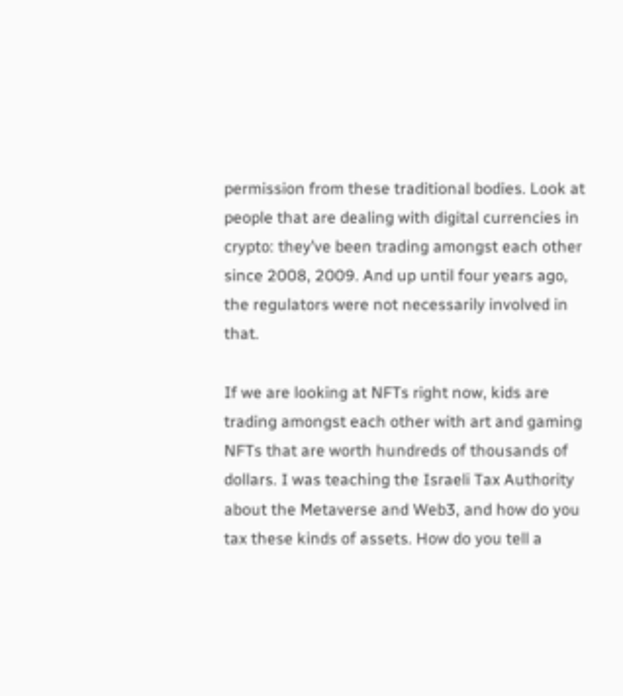permission from these traditional bodies. Look at people that are dealing with digital currencies in crypto: they’ve been trading amongst each other since 2008, 2009. And up until four years ago, the regulators were not necessarily involved in that.

If we are looking at NFTs right now, kids are trading amongst each other with art and gaming NFTs that are worth hundreds of thousands of dollars. I was teaching the Israeli Tax Authority about the Metaverse and Web3, and how do you tax these kinds of assets. How do you tell a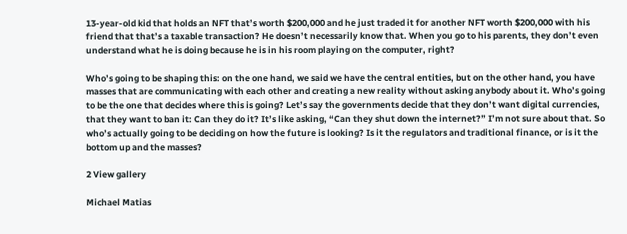13-year-old kid that holds an NFT that’s worth $200,000 and he just traded it for another NFT worth $200,000 with his friend that that’s a taxable transaction? He doesn’t necessarily know that. When you go to his parents, they don’t even understand what he is doing because he is in his room playing on the computer, right?

Who’s going to be shaping this: on the one hand, we said we have the central entities, but on the other hand, you have masses that are communicating with each other and creating a new reality without asking anybody about it. Who’s going to be the one that decides where this is going? Let’s say the governments decide that they don’t want digital currencies, that they want to ban it: Can they do it? It’s like asking, “Can they shut down the internet?” I’m not sure about that. So who’s actually going to be deciding on how the future is looking? Is it the regulators and traditional finance, or is it the bottom up and the masses?

2 View gallery

Michael Matias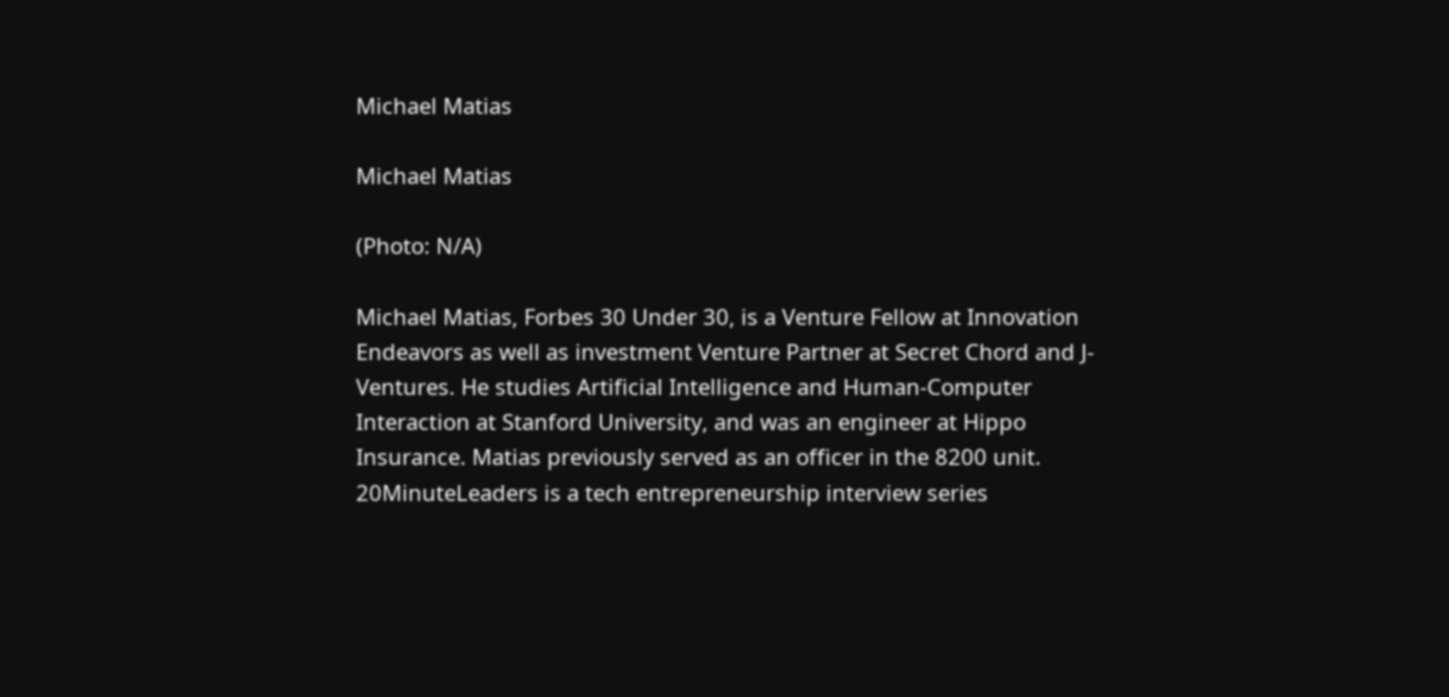Michael Matias

Michael Matias

(Photo: N/A)

Michael Matias, Forbes 30 Under 30, is a Venture Fellow at Innovation Endeavors as well as investment Venture Partner at Secret Chord and J-Ventures. He studies Artificial Intelligence and Human-Computer Interaction at Stanford University, and was an engineer at Hippo Insurance. Matias previously served as an officer in the 8200 unit. 20MinuteLeaders is a tech entrepreneurship interview series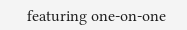featuring one-on-one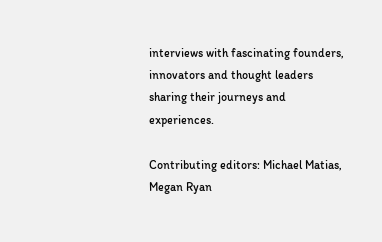interviews with fascinating founders, innovators and thought leaders sharing their journeys and experiences.

Contributing editors: Michael Matias, Megan Ryan